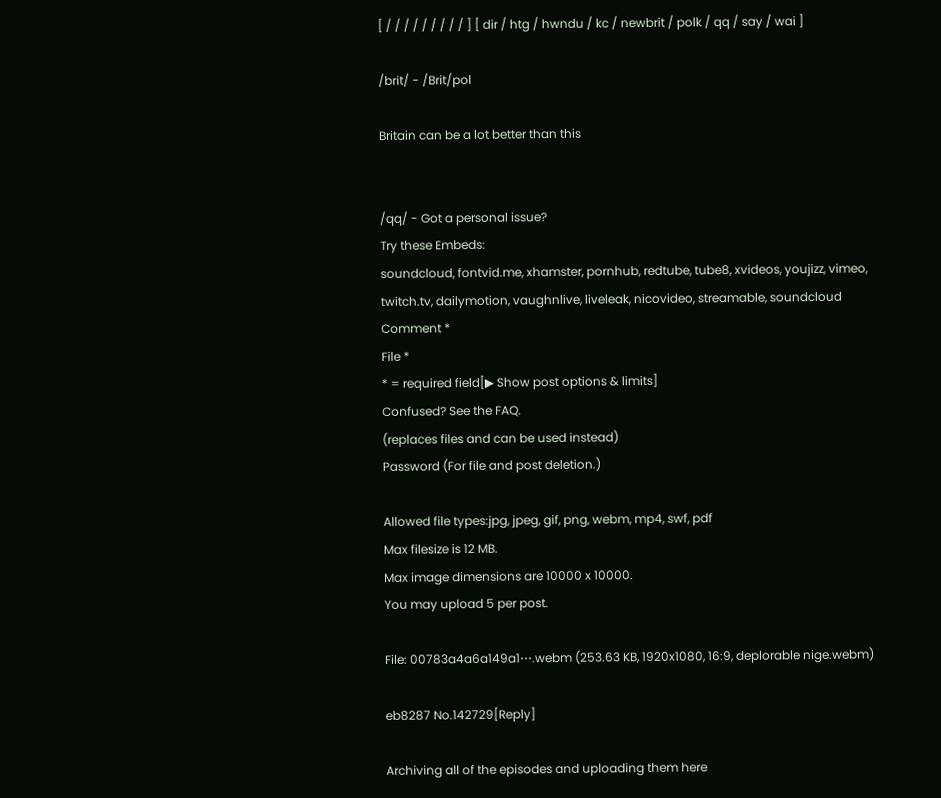[ / / / / / / / / / ] [ dir / htg / hwndu / kc / newbrit / polk / qq / say / wai ]

/brit/ - /Brit/pol

Britain can be a lot better than this


/qq/ - Got a personal issue?
Try these Embeds:
soundcloud, fontvid.me, xhamster, pornhub, redtube, tube8, xvideos, youjizz, vimeo, twitch.tv, dailymotion, vaughnlive, liveleak, nicovideo, streamable, soundcloud
Comment *
File *
* = required field[▶ Show post options & limits]
Confused? See the FAQ.
(replaces files and can be used instead)
Password (For file and post deletion.)

Allowed file types:jpg, jpeg, gif, png, webm, mp4, swf, pdf
Max filesize is 12 MB.
Max image dimensions are 10000 x 10000.
You may upload 5 per post.

File: 00783a4a6a149a1⋯.webm (253.63 KB, 1920x1080, 16:9, deplorable nige.webm)

eb8287 No.142729[Reply]

Archiving all of the episodes and uploading them here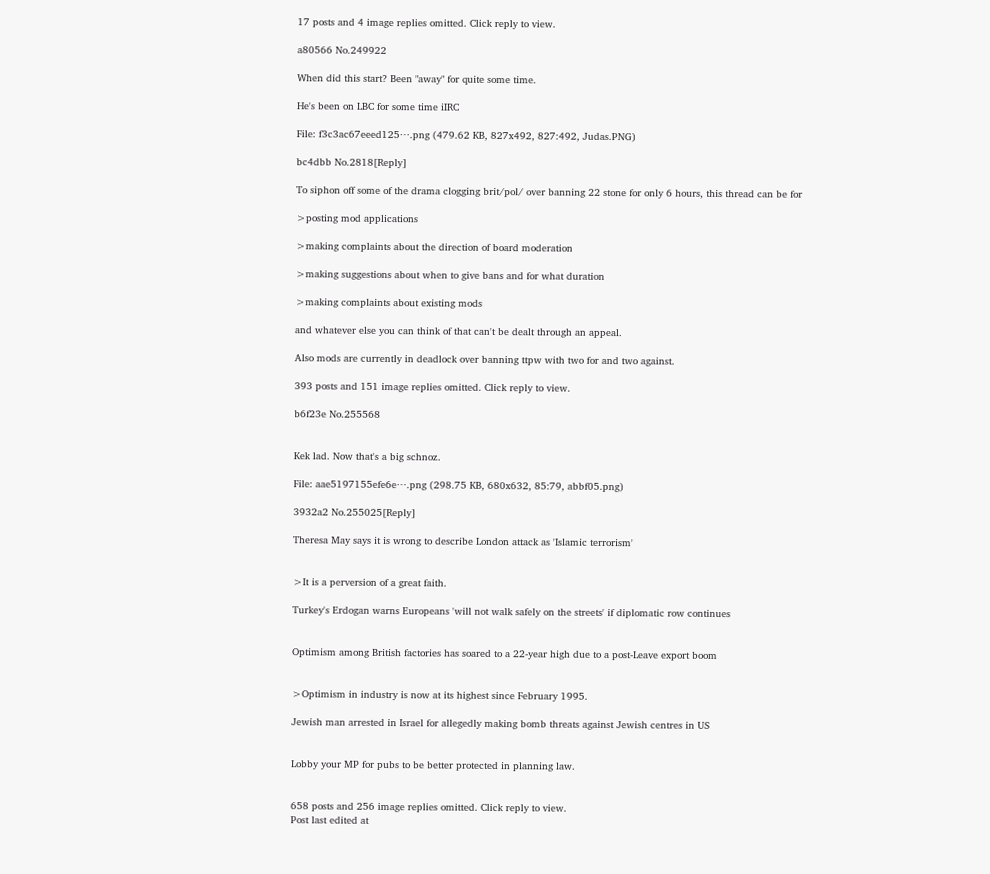17 posts and 4 image replies omitted. Click reply to view.

a80566 No.249922

When did this start? Been "away" for quite some time.

He's been on LBC for some time iIRC

File: f3c3ac67eeed125⋯.png (479.62 KB, 827x492, 827:492, Judas.PNG)

bc4dbb No.2818[Reply]

To siphon off some of the drama clogging brit/pol/ over banning 22 stone for only 6 hours, this thread can be for

>posting mod applications

>making complaints about the direction of board moderation

>making suggestions about when to give bans and for what duration

>making complaints about existing mods

and whatever else you can think of that can't be dealt through an appeal.

Also mods are currently in deadlock over banning ttpw with two for and two against.

393 posts and 151 image replies omitted. Click reply to view.

b6f23e No.255568


Kek lad. Now that's a big schnoz.

File: aae5197155efe6e⋯.png (298.75 KB, 680x632, 85:79, abbf05.png)

3932a2 No.255025[Reply]

Theresa May says it is wrong to describe London attack as 'Islamic terrorism'


>It is a perversion of a great faith.

Turkey's Erdogan warns Europeans 'will not walk safely on the streets' if diplomatic row continues


Optimism among British factories has soared to a 22-year high due to a post-Leave export boom


>Optimism in industry is now at its highest since February 1995.

Jewish man arrested in Israel for allegedly making bomb threats against Jewish centres in US


Lobby your MP for pubs to be better protected in planning law.


658 posts and 256 image replies omitted. Click reply to view.
Post last edited at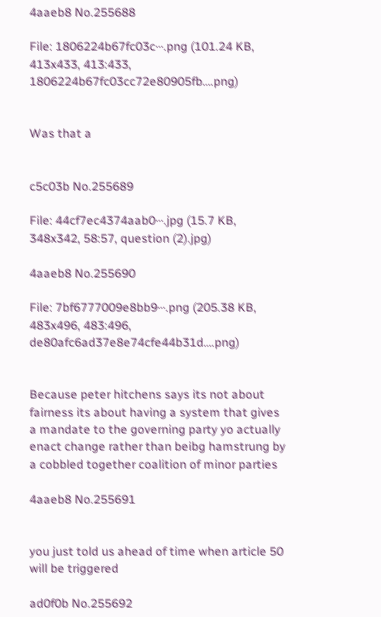4aaeb8 No.255688

File: 1806224b67fc03c⋯.png (101.24 KB, 413x433, 413:433, 1806224b67fc03cc72e80905fb….png)


Was that a


c5c03b No.255689

File: 44cf7ec4374aab0⋯.jpg (15.7 KB, 348x342, 58:57, question (2).jpg)

4aaeb8 No.255690

File: 7bf6777009e8bb9⋯.png (205.38 KB, 483x496, 483:496, de80afc6ad37e8e74cfe44b31d….png)


Because peter hitchens says its not about fairness its about having a system that gives a mandate to the governing party yo actually enact change rather than beibg hamstrung by a cobbled together coalition of minor parties

4aaeb8 No.255691


you just told us ahead of time when article 50 will be triggered

ad0f0b No.255692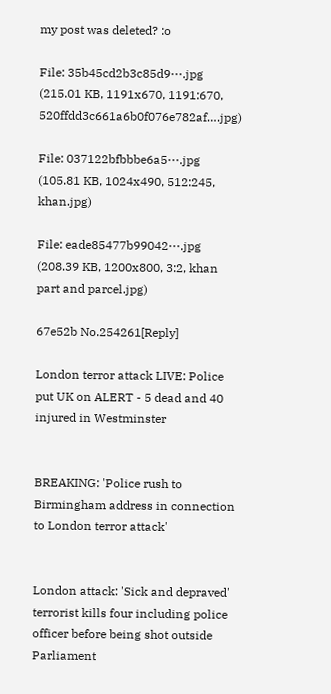my post was deleted? :o

File: 35b45cd2b3c85d9⋯.jpg (215.01 KB, 1191x670, 1191:670, 520ffdd3c661a6b0f076e782af….jpg)

File: 037122bfbbbe6a5⋯.jpg (105.81 KB, 1024x490, 512:245, khan.jpg)

File: eade85477b99042⋯.jpg (208.39 KB, 1200x800, 3:2, khan part and parcel.jpg)

67e52b No.254261[Reply]

London terror attack LIVE: Police put UK on ALERT - 5 dead and 40 injured in Westminster


BREAKING: 'Police rush to Birmingham address in connection to London terror attack'


London attack: 'Sick and depraved' terrorist kills four including police officer before being shot outside Parliament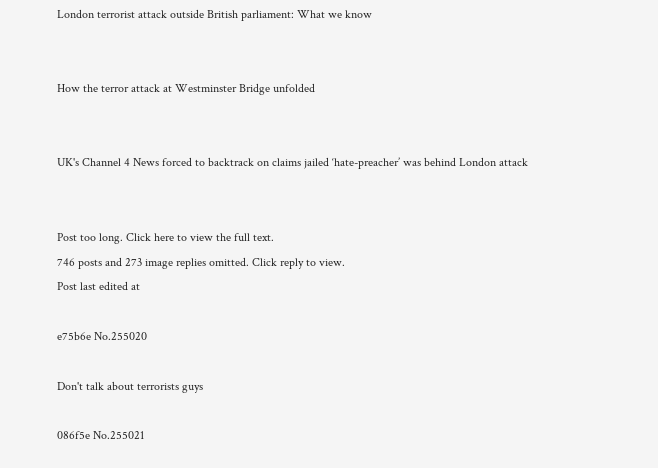London terrorist attack outside British parliament: What we know


How the terror attack at Westminster Bridge unfolded


UK's Channel 4 News forced to backtrack on claims jailed ‘hate-preacher’ was behind London attack


Post too long. Click here to view the full text.
746 posts and 273 image replies omitted. Click reply to view.
Post last edited at

e75b6e No.255020

Don't talk about terrorists guys

086f5e No.255021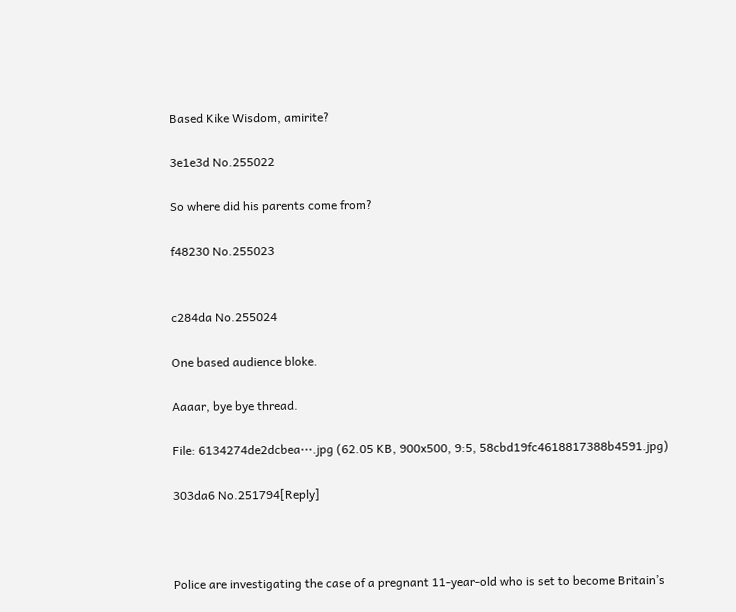Based Kike Wisdom, amirite?

3e1e3d No.255022

So where did his parents come from?

f48230 No.255023


c284da No.255024

One based audience bloke.

Aaaar, bye bye thread.

File: 6134274de2dcbea⋯.jpg (62.05 KB, 900x500, 9:5, 58cbd19fc4618817388b4591.jpg)

303da6 No.251794[Reply]



Police are investigating the case of a pregnant 11-year-old who is set to become Britain’s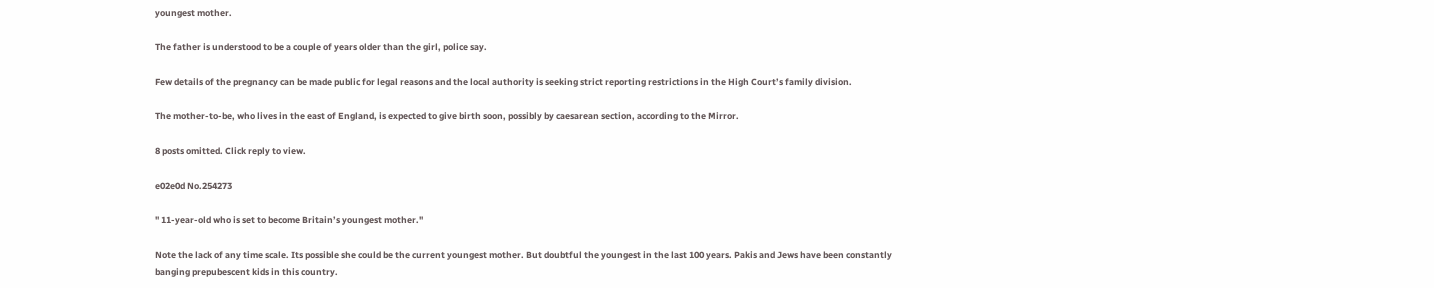youngest mother.

The father is understood to be a couple of years older than the girl, police say.

Few details of the pregnancy can be made public for legal reasons and the local authority is seeking strict reporting restrictions in the High Court’s family division.

The mother-to-be, who lives in the east of England, is expected to give birth soon, possibly by caesarean section, according to the Mirror.

8 posts omitted. Click reply to view.

e02e0d No.254273

" 11-year-old who is set to become Britain’s youngest mother."

Note the lack of any time scale. Its possible she could be the current youngest mother. But doubtful the youngest in the last 100 years. Pakis and Jews have been constantly banging prepubescent kids in this country.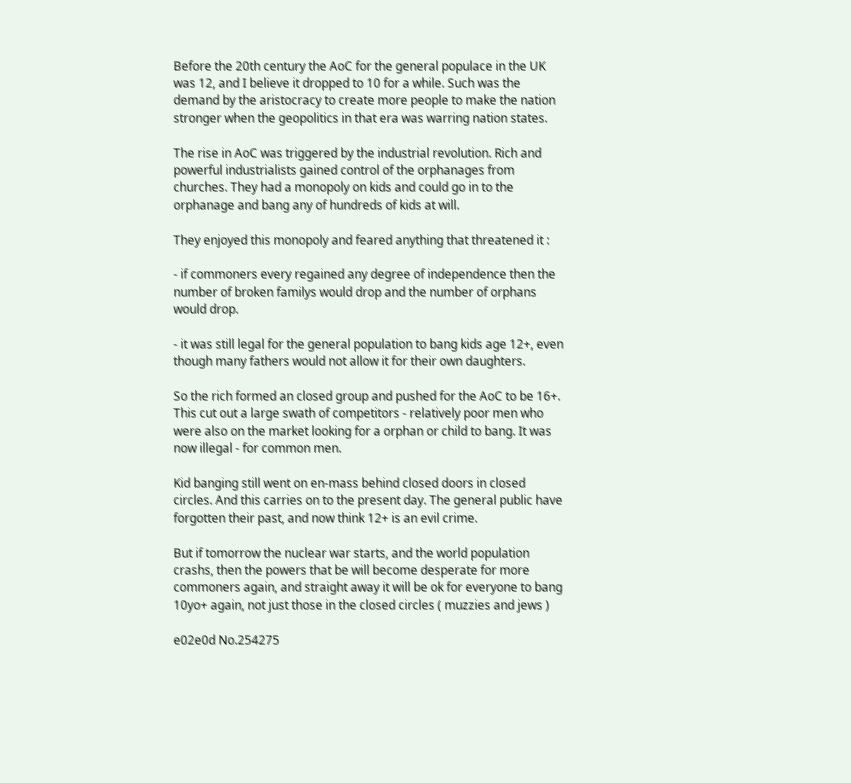Before the 20th century the AoC for the general populace in the UK was 12, and I believe it dropped to 10 for a while. Such was the demand by the aristocracy to create more people to make the nation stronger when the geopolitics in that era was warring nation states.

The rise in AoC was triggered by the industrial revolution. Rich and powerful industrialists gained control of the orphanages from churches. They had a monopoly on kids and could go in to the orphanage and bang any of hundreds of kids at will.

They enjoyed this monopoly and feared anything that threatened it :

- if commoners every regained any degree of independence then the number of broken familys would drop and the number of orphans would drop.

- it was still legal for the general population to bang kids age 12+, even though many fathers would not allow it for their own daughters.

So the rich formed an closed group and pushed for the AoC to be 16+. This cut out a large swath of competitors - relatively poor men who were also on the market looking for a orphan or child to bang. It was now illegal - for common men.

Kid banging still went on en-mass behind closed doors in closed circles. And this carries on to the present day. The general public have forgotten their past, and now think 12+ is an evil crime.

But if tomorrow the nuclear war starts, and the world population crashs, then the powers that be will become desperate for more commoners again, and straight away it will be ok for everyone to bang 10yo+ again, not just those in the closed circles ( muzzies and jews )

e02e0d No.254275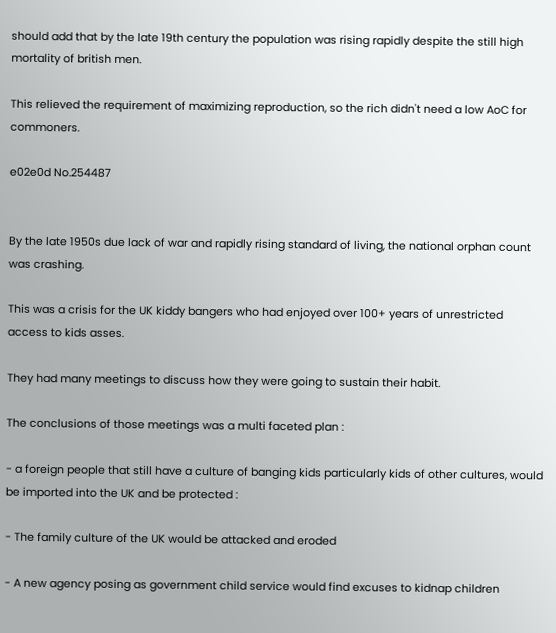should add that by the late 19th century the population was rising rapidly despite the still high mortality of british men.

This relieved the requirement of maximizing reproduction, so the rich didn't need a low AoC for commoners.

e02e0d No.254487


By the late 1950s due lack of war and rapidly rising standard of living, the national orphan count was crashing.

This was a crisis for the UK kiddy bangers who had enjoyed over 100+ years of unrestricted access to kids asses.

They had many meetings to discuss how they were going to sustain their habit.

The conclusions of those meetings was a multi faceted plan :

- a foreign people that still have a culture of banging kids particularly kids of other cultures, would be imported into the UK and be protected :

- The family culture of the UK would be attacked and eroded

- A new agency posing as government child service would find excuses to kidnap children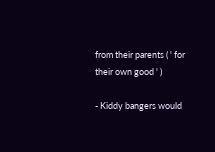from their parents ( ' for their own good ' )

- Kiddy bangers would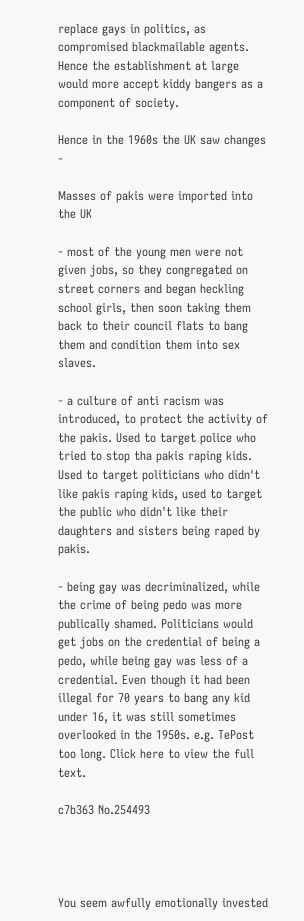replace gays in politics, as compromised blackmailable agents. Hence the establishment at large would more accept kiddy bangers as a component of society.

Hence in the 1960s the UK saw changes -

Masses of pakis were imported into the UK

- most of the young men were not given jobs, so they congregated on street corners and began heckling school girls, then soon taking them back to their council flats to bang them and condition them into sex slaves.

- a culture of anti racism was introduced, to protect the activity of the pakis. Used to target police who tried to stop tha pakis raping kids. Used to target politicians who didn't like pakis raping kids, used to target the public who didn't like their daughters and sisters being raped by pakis.

- being gay was decriminalized, while the crime of being pedo was more publically shamed. Politicians would get jobs on the credential of being a pedo, while being gay was less of a credential. Even though it had been illegal for 70 years to bang any kid under 16, it was still sometimes overlooked in the 1950s. e.g. TePost too long. Click here to view the full text.

c7b363 No.254493




You seem awfully emotionally invested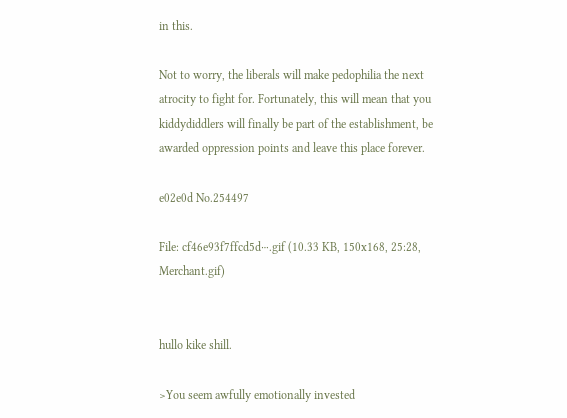in this.

Not to worry, the liberals will make pedophilia the next atrocity to fight for. Fortunately, this will mean that you kiddydiddlers will finally be part of the establishment, be awarded oppression points and leave this place forever.

e02e0d No.254497

File: cf46e93f7ffcd5d⋯.gif (10.33 KB, 150x168, 25:28, Merchant.gif)


hullo kike shill.

>You seem awfully emotionally invested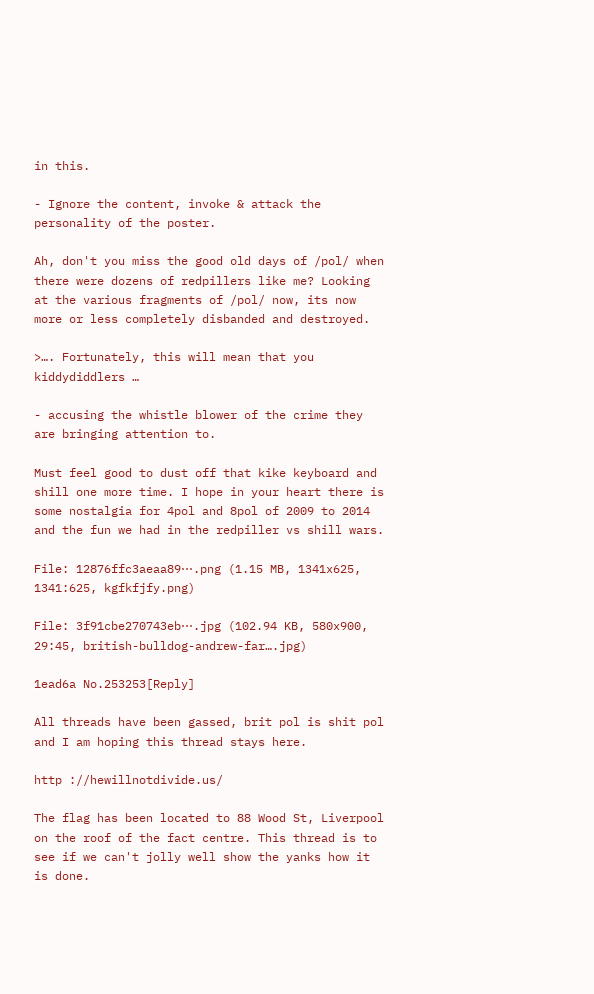in this.

- Ignore the content, invoke & attack the personality of the poster.

Ah, don't you miss the good old days of /pol/ when there were dozens of redpillers like me? Looking at the various fragments of /pol/ now, its now more or less completely disbanded and destroyed.

>…. Fortunately, this will mean that you kiddydiddlers …

- accusing the whistle blower of the crime they are bringing attention to.

Must feel good to dust off that kike keyboard and shill one more time. I hope in your heart there is some nostalgia for 4pol and 8pol of 2009 to 2014 and the fun we had in the redpiller vs shill wars.

File: 12876ffc3aeaa89⋯.png (1.15 MB, 1341x625, 1341:625, kgfkfjfy.png)

File: 3f91cbe270743eb⋯.jpg (102.94 KB, 580x900, 29:45, british-bulldog-andrew-far….jpg)

1ead6a No.253253[Reply]

All threads have been gassed, brit pol is shit pol and I am hoping this thread stays here.

http ://hewillnotdivide.us/

The flag has been located to 88 Wood St, Liverpool on the roof of the fact centre. This thread is to see if we can't jolly well show the yanks how it is done.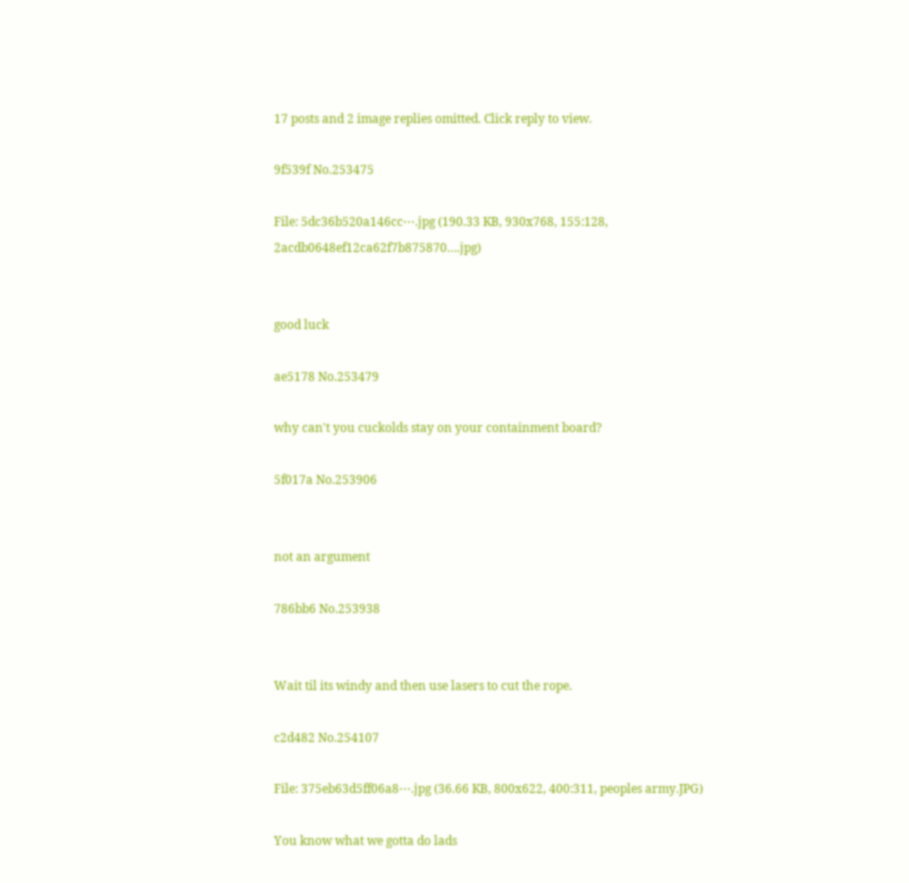17 posts and 2 image replies omitted. Click reply to view.

9f539f No.253475

File: 5dc36b520a146cc⋯.jpg (190.33 KB, 930x768, 155:128, 2acdb0648ef12ca62f7b875870….jpg)


good luck

ae5178 No.253479

why can't you cuckolds stay on your containment board?

5f017a No.253906


not an argument

786bb6 No.253938


Wait til its windy and then use lasers to cut the rope.

c2d482 No.254107

File: 375eb63d5ff06a8⋯.jpg (36.66 KB, 800x622, 400:311, peoples army.JPG)

You know what we gotta do lads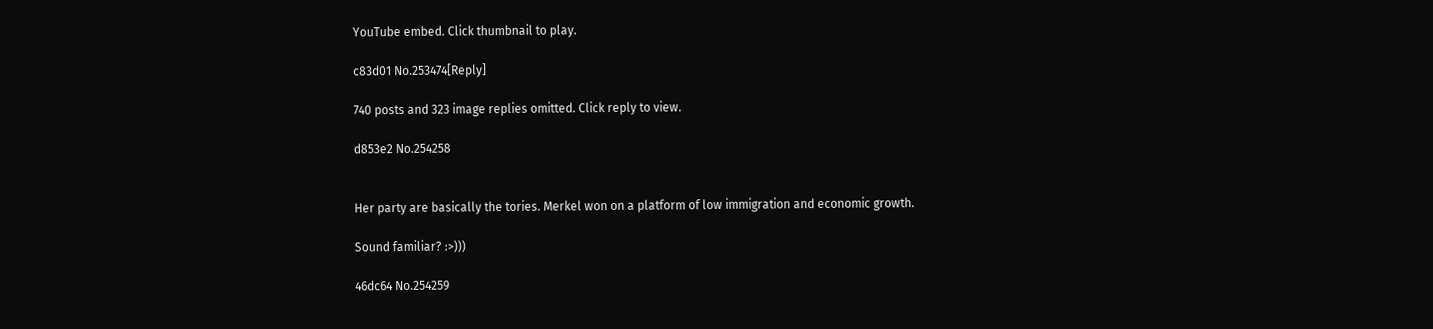YouTube embed. Click thumbnail to play.

c83d01 No.253474[Reply]

740 posts and 323 image replies omitted. Click reply to view.

d853e2 No.254258


Her party are basically the tories. Merkel won on a platform of low immigration and economic growth.

Sound familiar? :>)))

46dc64 No.254259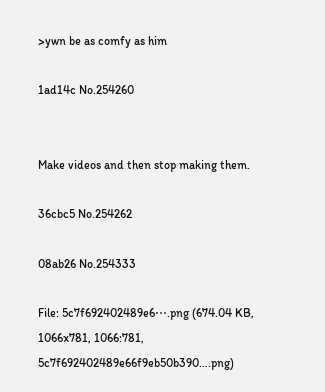>ywn be as comfy as him

1ad14c No.254260


Make videos and then stop making them.

36cbc5 No.254262

08ab26 No.254333

File: 5c7f692402489e6⋯.png (674.04 KB, 1066x781, 1066:781, 5c7f692402489e66f9eb50b390….png)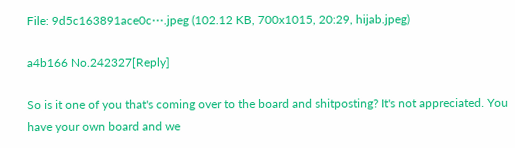File: 9d5c163891ace0c⋯.jpeg (102.12 KB, 700x1015, 20:29, hijab.jpeg)

a4b166 No.242327[Reply]

So is it one of you that's coming over to the board and shitposting? It's not appreciated. You have your own board and we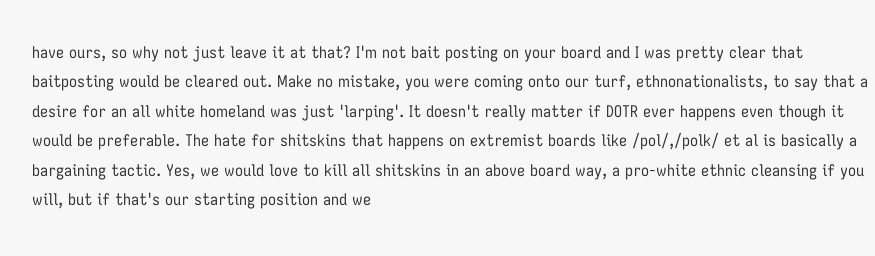have ours, so why not just leave it at that? I'm not bait posting on your board and I was pretty clear that baitposting would be cleared out. Make no mistake, you were coming onto our turf, ethnonationalists, to say that a desire for an all white homeland was just 'larping'. It doesn't really matter if DOTR ever happens even though it would be preferable. The hate for shitskins that happens on extremist boards like /pol/,/polk/ et al is basically a bargaining tactic. Yes, we would love to kill all shitskins in an above board way, a pro-white ethnic cleansing if you will, but if that's our starting position and we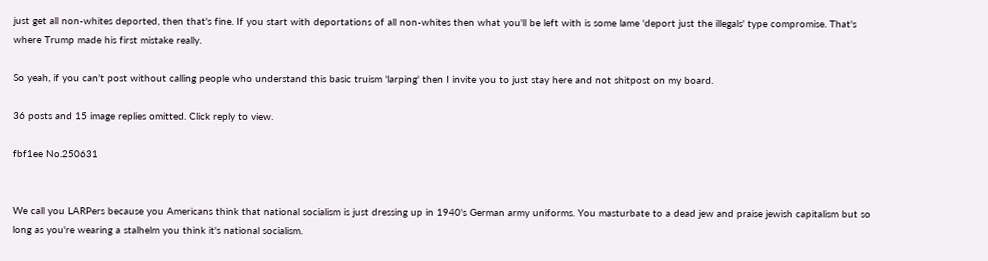just get all non-whites deported, then that's fine. If you start with deportations of all non-whites then what you'll be left with is some lame 'deport just the illegals' type compromise. That's where Trump made his first mistake really.

So yeah, if you can't post without calling people who understand this basic truism 'larping' then I invite you to just stay here and not shitpost on my board.

36 posts and 15 image replies omitted. Click reply to view.

fbf1ee No.250631


We call you LARPers because you Americans think that national socialism is just dressing up in 1940's German army uniforms. You masturbate to a dead jew and praise jewish capitalism but so long as you're wearing a stalhelm you think it's national socialism.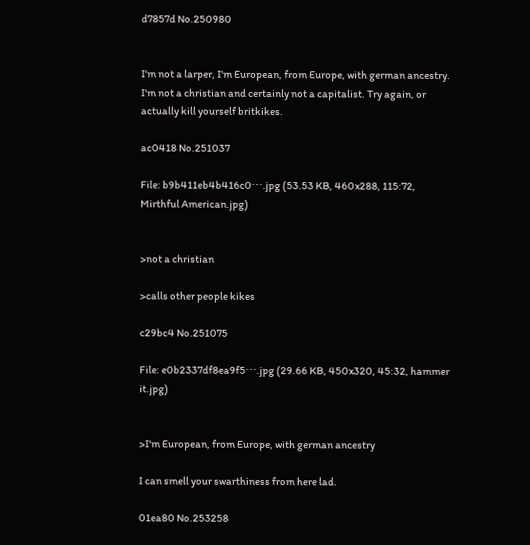d7857d No.250980


I'm not a larper, I'm European, from Europe, with german ancestry. I'm not a christian and certainly not a capitalist. Try again, or actually kill yourself britkikes.

ac0418 No.251037

File: b9b411eb4b416c0⋯.jpg (53.53 KB, 460x288, 115:72, Mirthful American.jpg)


>not a christian

>calls other people kikes

c29bc4 No.251075

File: e0b2337df8ea9f5⋯.jpg (29.66 KB, 450x320, 45:32, hammer it.jpg)


>I'm European, from Europe, with german ancestry

I can smell your swarthiness from here lad.

01ea80 No.253258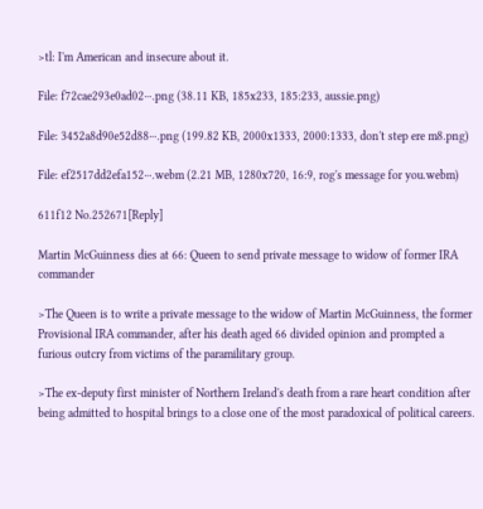>tl: I'm American and insecure about it.

File: f72cae293e0ad02⋯.png (38.11 KB, 185x233, 185:233, aussie.png)

File: 3452a8d90e52d88⋯.png (199.82 KB, 2000x1333, 2000:1333, don't step ere m8.png)

File: ef2517dd2efa152⋯.webm (2.21 MB, 1280x720, 16:9, rog's message for you.webm)

611f12 No.252671[Reply]

Martin McGuinness dies at 66: Queen to send private message to widow of former IRA commander

>The Queen is to write a private message to the widow of Martin McGuinness, the former Provisional IRA commander, after his death aged 66 divided opinion and prompted a furious outcry from victims of the paramilitary group.

>The ex-deputy first minister of Northern Ireland's death from a rare heart condition after being admitted to hospital brings to a close one of the most paradoxical of political careers.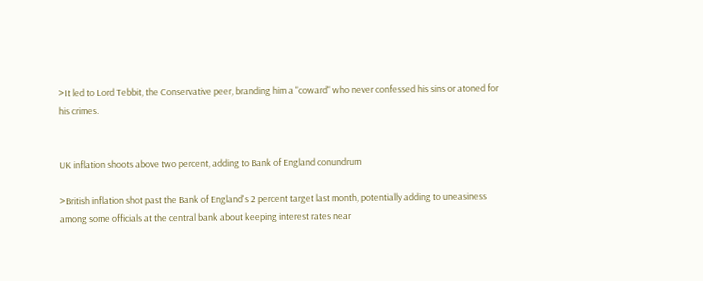>It led to Lord Tebbit, the Conservative peer, branding him a "coward" who never confessed his sins or atoned for his crimes.


UK inflation shoots above two percent, adding to Bank of England conundrum

>British inflation shot past the Bank of England's 2 percent target last month, potentially adding to uneasiness among some officials at the central bank about keeping interest rates near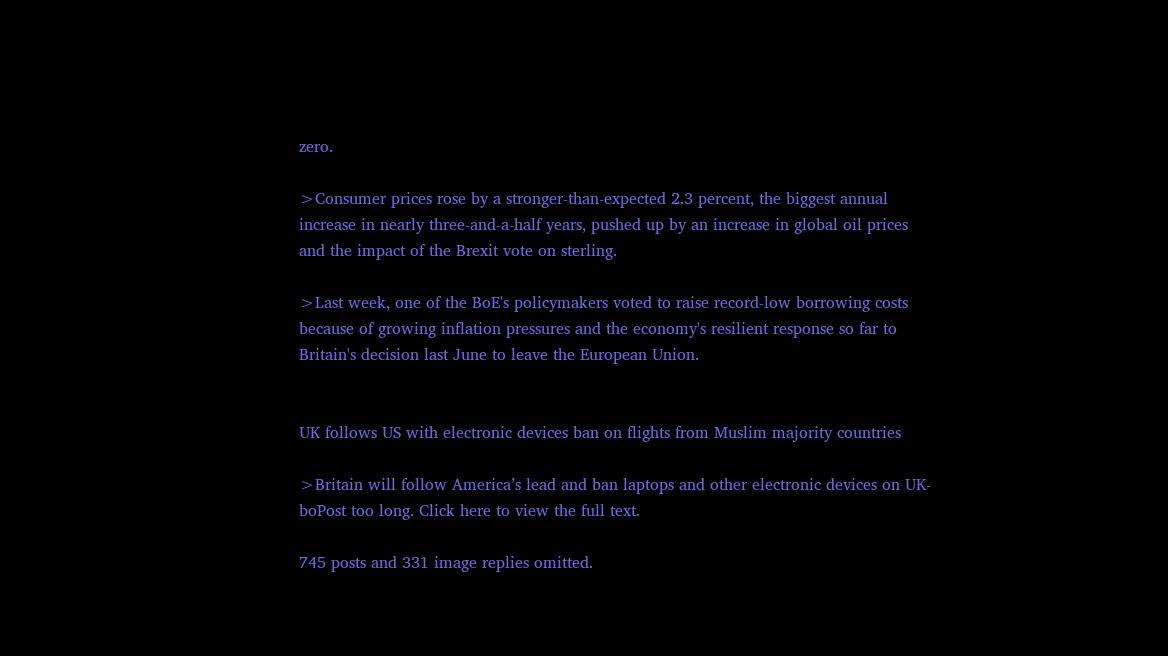zero.

>Consumer prices rose by a stronger-than-expected 2.3 percent, the biggest annual increase in nearly three-and-a-half years, pushed up by an increase in global oil prices and the impact of the Brexit vote on sterling.

>Last week, one of the BoE's policymakers voted to raise record-low borrowing costs because of growing inflation pressures and the economy's resilient response so far to Britain's decision last June to leave the European Union.


UK follows US with electronic devices ban on flights from Muslim majority countries

>Britain will follow America’s lead and ban laptops and other electronic devices on UK-boPost too long. Click here to view the full text.

745 posts and 331 image replies omitted.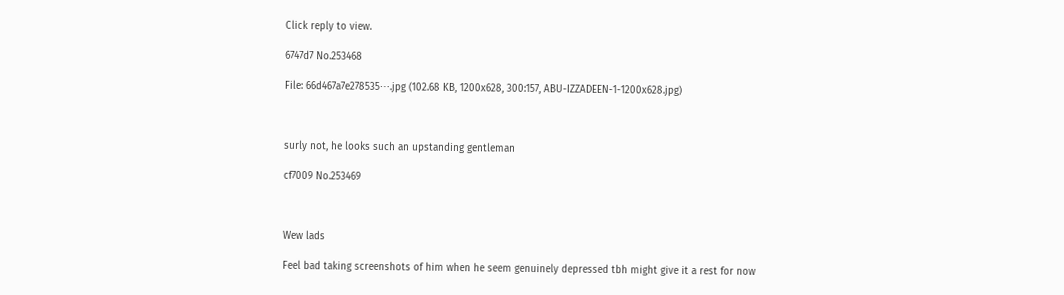Click reply to view.

6747d7 No.253468

File: 66d467a7e278535⋯.jpg (102.68 KB, 1200x628, 300:157, ABU-IZZADEEN-1-1200x628.jpg)



surly not, he looks such an upstanding gentleman

cf7009 No.253469



Wew lads

Feel bad taking screenshots of him when he seem genuinely depressed tbh might give it a rest for now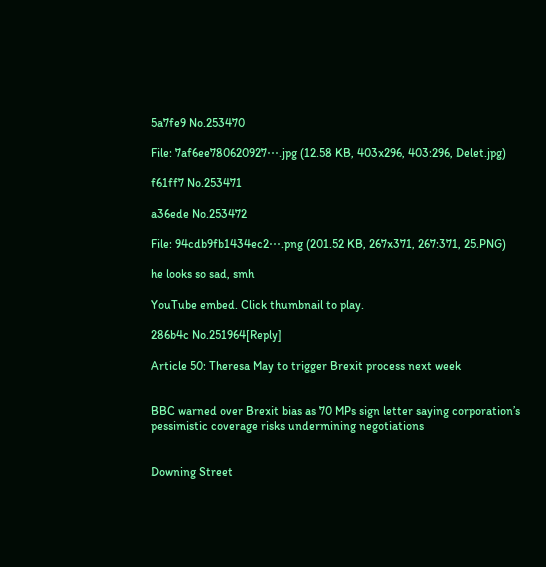5a7fe9 No.253470

File: 7af6ee780620927⋯.jpg (12.58 KB, 403x296, 403:296, Delet.jpg)

f61ff7 No.253471

a36ede No.253472

File: 94cdb9fb1434ec2⋯.png (201.52 KB, 267x371, 267:371, 25.PNG)

he looks so sad, smh

YouTube embed. Click thumbnail to play.

286b4c No.251964[Reply]

Article 50: Theresa May to trigger Brexit process next week


BBC warned over Brexit bias as 70 MPs sign letter saying corporation’s pessimistic coverage risks undermining negotiations


Downing Street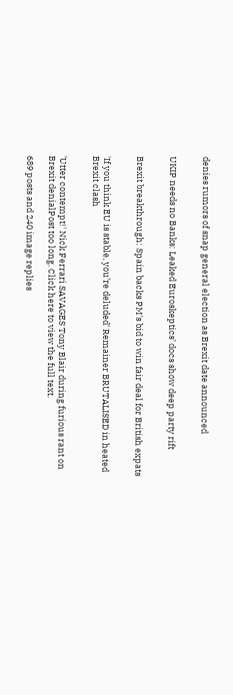denies rumors of snap general election as Brexit date announced


UKIP needs no Banks: Leaked Euroskeptics’ docs show deep party rift


Brexit breakthrough: Spain backs PM's bid to win fair deal for British expats


'If you think EU is stable, you’re deluded' Remainer BRUTALISED in heated Brexit clash


'Utter contempt!' Nick Ferrari SAVAGES Tony Blair during furious rant on Brexit denialPost too long. Click here to view the full text.

689 posts and 240 image replies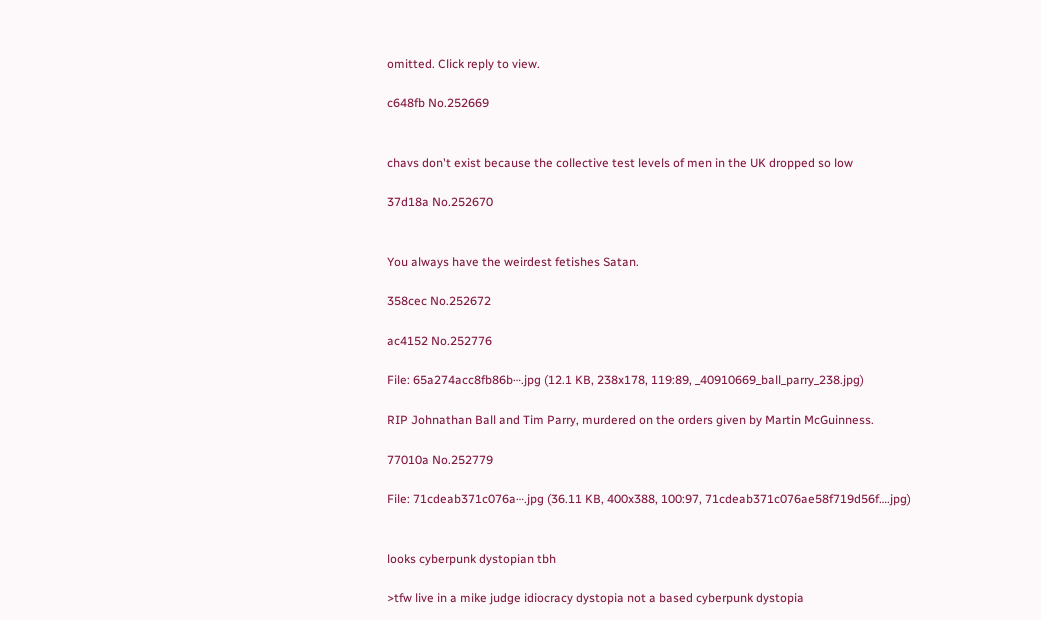omitted. Click reply to view.

c648fb No.252669


chavs don't exist because the collective test levels of men in the UK dropped so low

37d18a No.252670


You always have the weirdest fetishes Satan.

358cec No.252672

ac4152 No.252776

File: 65a274acc8fb86b⋯.jpg (12.1 KB, 238x178, 119:89, _40910669_ball_parry_238.jpg)

RIP Johnathan Ball and Tim Parry, murdered on the orders given by Martin McGuinness.

77010a No.252779

File: 71cdeab371c076a⋯.jpg (36.11 KB, 400x388, 100:97, 71cdeab371c076ae58f719d56f….jpg)


looks cyberpunk dystopian tbh

>tfw live in a mike judge idiocracy dystopia not a based cyberpunk dystopia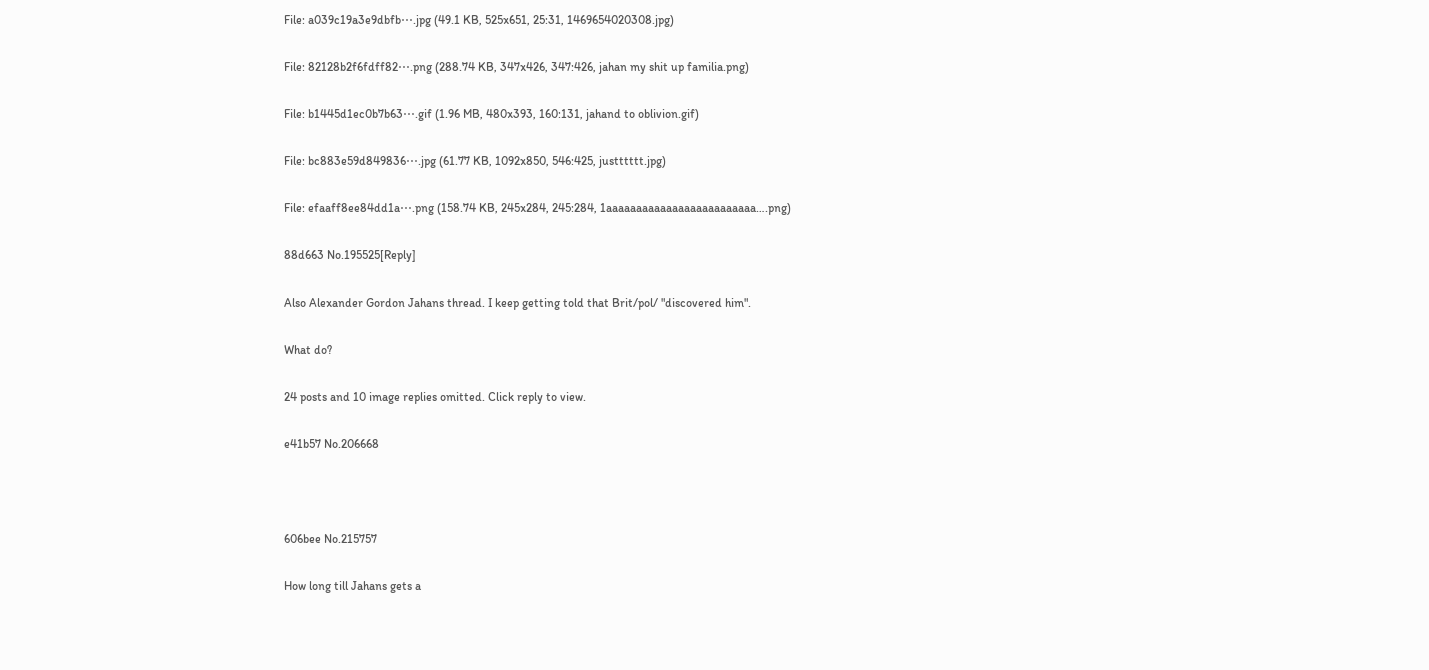File: a039c19a3e9dbfb⋯.jpg (49.1 KB, 525x651, 25:31, 1469654020308.jpg)

File: 82128b2f6fdff82⋯.png (288.74 KB, 347x426, 347:426, jahan my shit up familia.png)

File: b1445d1ec0b7b63⋯.gif (1.96 MB, 480x393, 160:131, jahand to oblivion.gif)

File: bc883e59d849836⋯.jpg (61.77 KB, 1092x850, 546:425, justttttt.jpg)

File: efaaff8ee84dd1a⋯.png (158.74 KB, 245x284, 245:284, 1aaaaaaaaaaaaaaaaaaaaaaaaa….png)

88d663 No.195525[Reply]

Also Alexander Gordon Jahans thread. I keep getting told that Brit/pol/ "discovered him".

What do?

24 posts and 10 image replies omitted. Click reply to view.

e41b57 No.206668



606bee No.215757

How long till Jahans gets a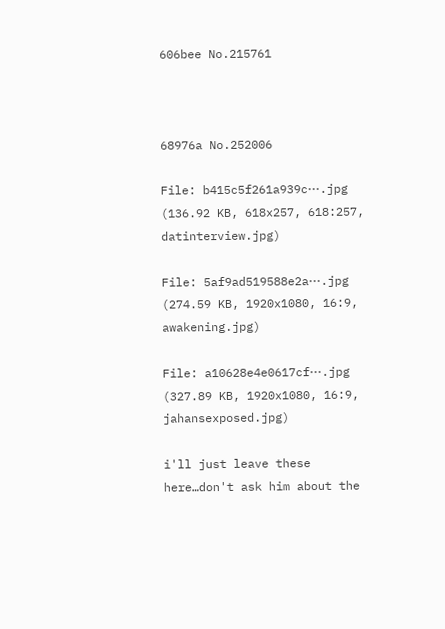606bee No.215761



68976a No.252006

File: b415c5f261a939c⋯.jpg (136.92 KB, 618x257, 618:257, datinterview.jpg)

File: 5af9ad519588e2a⋯.jpg (274.59 KB, 1920x1080, 16:9, awakening.jpg)

File: a10628e4e0617cf⋯.jpg (327.89 KB, 1920x1080, 16:9, jahansexposed.jpg)

i'll just leave these here…don't ask him about the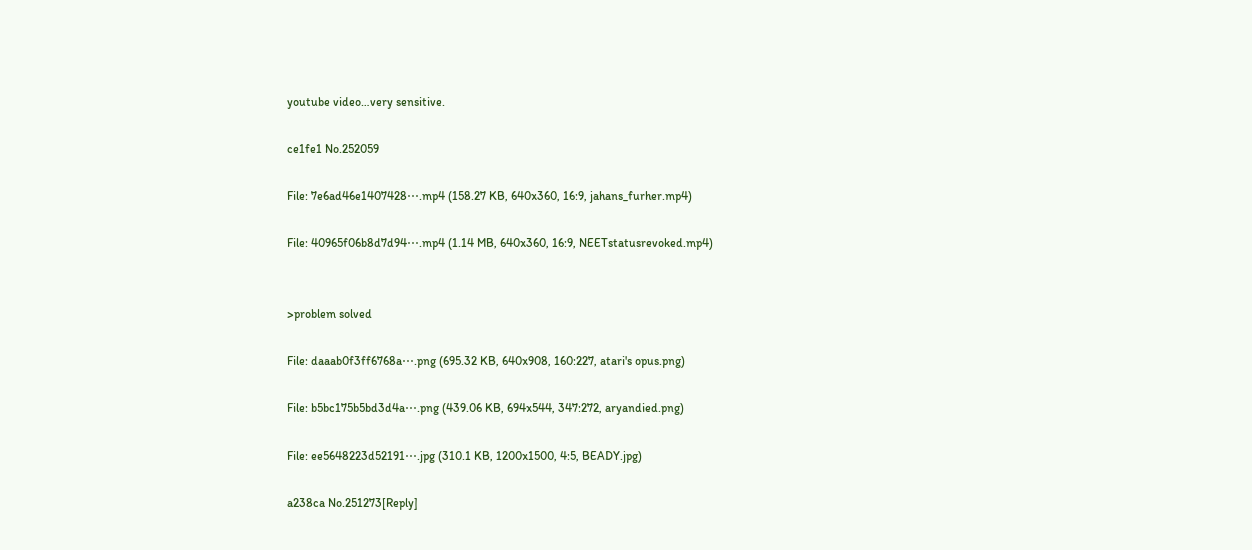youtube video…very sensitive.

ce1fe1 No.252059

File: 7e6ad46e1407428⋯.mp4 (158.27 KB, 640x360, 16:9, jahans_furher.mp4)

File: 40965f06b8d7d94⋯.mp4 (1.14 MB, 640x360, 16:9, NEETstatusrevoked.mp4)


>problem solved

File: daaab0f3ff6768a⋯.png (695.32 KB, 640x908, 160:227, atari's opus.png)

File: b5bc175b5bd3d4a⋯.png (439.06 KB, 694x544, 347:272, aryandied.png)

File: ee5648223d52191⋯.jpg (310.1 KB, 1200x1500, 4:5, BEADY.jpg)

a238ca No.251273[Reply]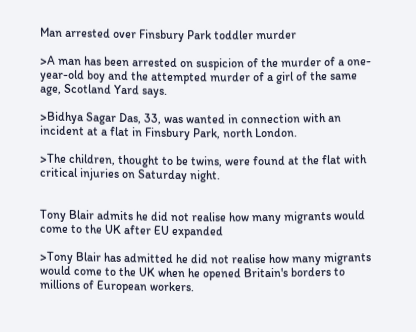Man arrested over Finsbury Park toddler murder

>A man has been arrested on suspicion of the murder of a one-year-old boy and the attempted murder of a girl of the same age, Scotland Yard says.

>Bidhya Sagar Das, 33, was wanted in connection with an incident at a flat in Finsbury Park, north London.

>The children, thought to be twins, were found at the flat with critical injuries on Saturday night.


Tony Blair admits he did not realise how many migrants would come to the UK after EU expanded

>Tony Blair has admitted he did not realise how many migrants would come to the UK when he opened Britain's borders to millions of European workers.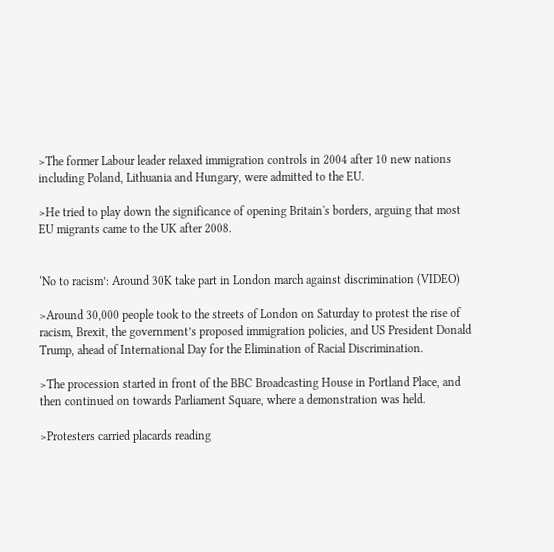>The former Labour leader relaxed immigration controls in 2004 after 10 new nations including Poland, Lithuania and Hungary, were admitted to the EU.

>He tried to play down the significance of opening Britain's borders, arguing that most EU migrants came to the UK after 2008.


‘No to racism’: Around 30K take part in London march against discrimination (VIDEO)

>Around 30,000 people took to the streets of London on Saturday to protest the rise of racism, Brexit, the government’s proposed immigration policies, and US President Donald Trump, ahead of International Day for the Elimination of Racial Discrimination.

>The procession started in front of the BBC Broadcasting House in Portland Place, and then continued on towards Parliament Square, where a demonstration was held.

>Protesters carried placards reading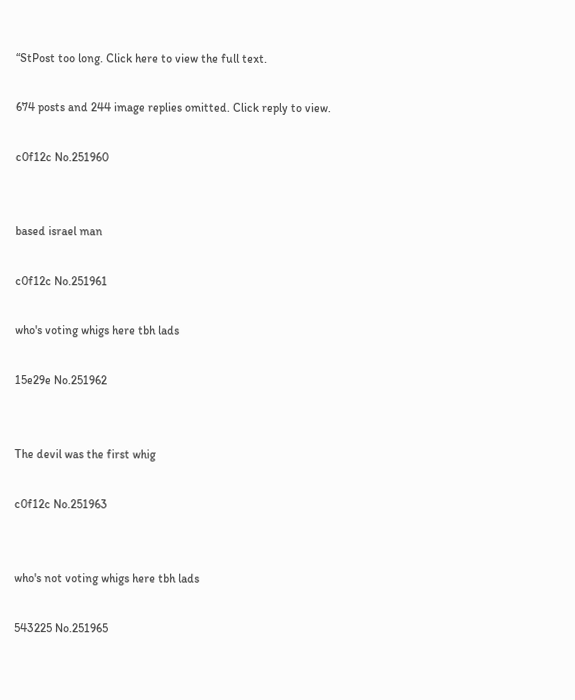“StPost too long. Click here to view the full text.

674 posts and 244 image replies omitted. Click reply to view.

c0f12c No.251960


based israel man

c0f12c No.251961

who's voting whigs here tbh lads

15e29e No.251962


The devil was the first whig

c0f12c No.251963


who's not voting whigs here tbh lads

543225 No.251965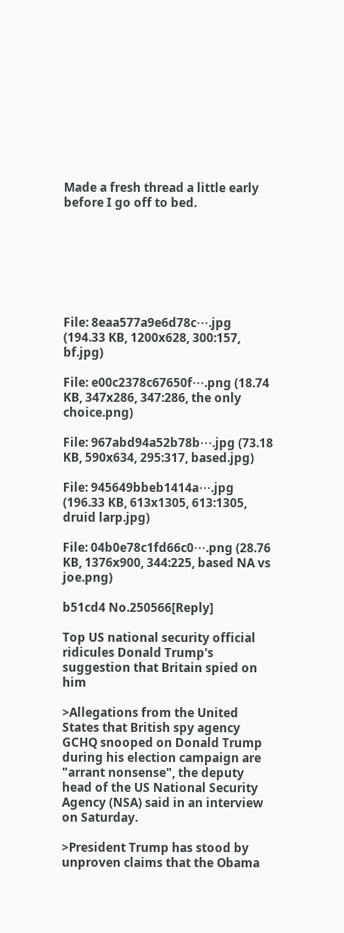Made a fresh thread a little early before I go off to bed.







File: 8eaa577a9e6d78c⋯.jpg (194.33 KB, 1200x628, 300:157, bf.jpg)

File: e00c2378c67650f⋯.png (18.74 KB, 347x286, 347:286, the only choice.png)

File: 967abd94a52b78b⋯.jpg (73.18 KB, 590x634, 295:317, based.jpg)

File: 945649bbeb1414a⋯.jpg (196.33 KB, 613x1305, 613:1305, druid larp.jpg)

File: 04b0e78c1fd66c0⋯.png (28.76 KB, 1376x900, 344:225, based NA vs joe.png)

b51cd4 No.250566[Reply]

Top US national security official ridicules Donald Trump's suggestion that Britain spied on him

>Allegations from the United States that British spy agency GCHQ snooped on Donald Trump during his election campaign are "arrant nonsense", the deputy head of the US National Security Agency (NSA) said in an interview on Saturday.

>President Trump has stood by unproven claims that the Obama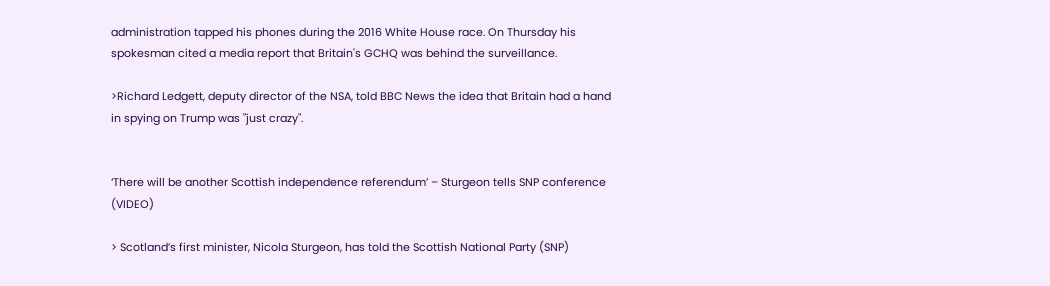administration tapped his phones during the 2016 White House race. On Thursday his spokesman cited a media report that Britain's GCHQ was behind the surveillance.

>Richard Ledgett, deputy director of the NSA, told BBC News the idea that Britain had a hand in spying on Trump was "just crazy".


‘There will be another Scottish independence referendum’ – Sturgeon tells SNP conference (VIDEO)

> Scotland’s first minister, Nicola Sturgeon, has told the Scottish National Party (SNP)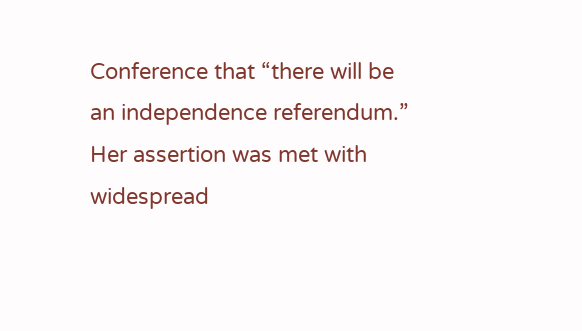Conference that “there will be an independence referendum.” Her assertion was met with widespread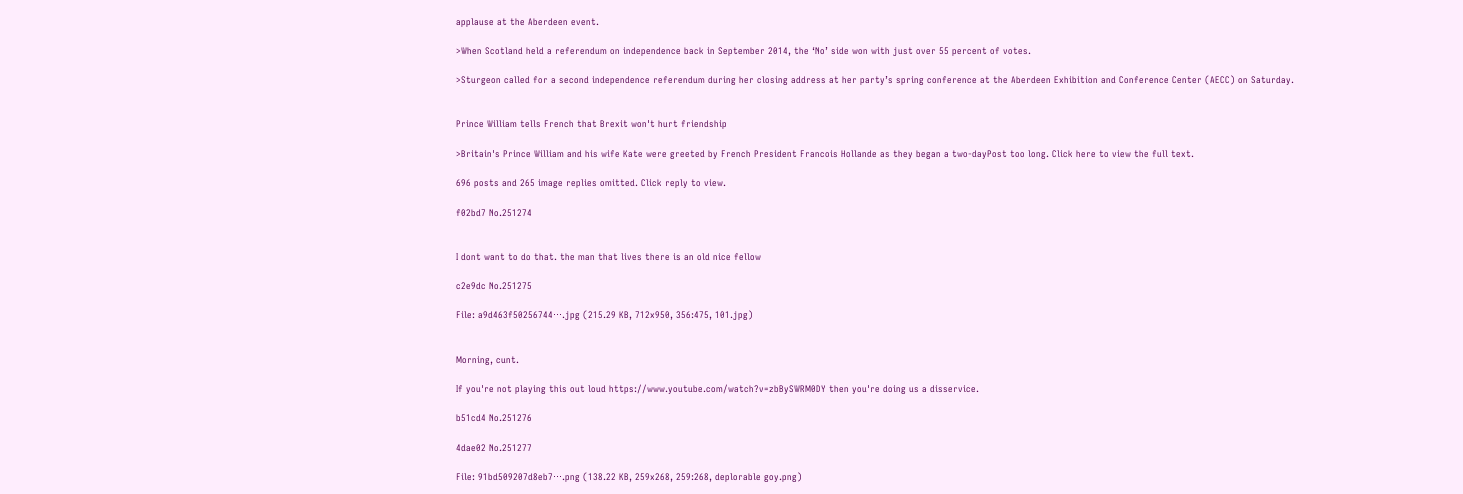applause at the Aberdeen event.

>When Scotland held a referendum on independence back in September 2014, the ‘No’ side won with just over 55 percent of votes.

>Sturgeon called for a second independence referendum during her closing address at her party’s spring conference at the Aberdeen Exhibition and Conference Center (AECC) on Saturday.


Prince William tells French that Brexit won't hurt friendship

>Britain's Prince William and his wife Kate were greeted by French President Francois Hollande as they began a two-dayPost too long. Click here to view the full text.

696 posts and 265 image replies omitted. Click reply to view.

f02bd7 No.251274


I dont want to do that. the man that lives there is an old nice fellow

c2e9dc No.251275

File: a9d463f50256744⋯.jpg (215.29 KB, 712x950, 356:475, 101.jpg)


Morning, cunt.

If you're not playing this out loud https://www.youtube.com/watch?v=zbBySWRM0DY then you're doing us a disservice.

b51cd4 No.251276

4dae02 No.251277

File: 91bd509207d8eb7⋯.png (138.22 KB, 259x268, 259:268, deplorable goy.png)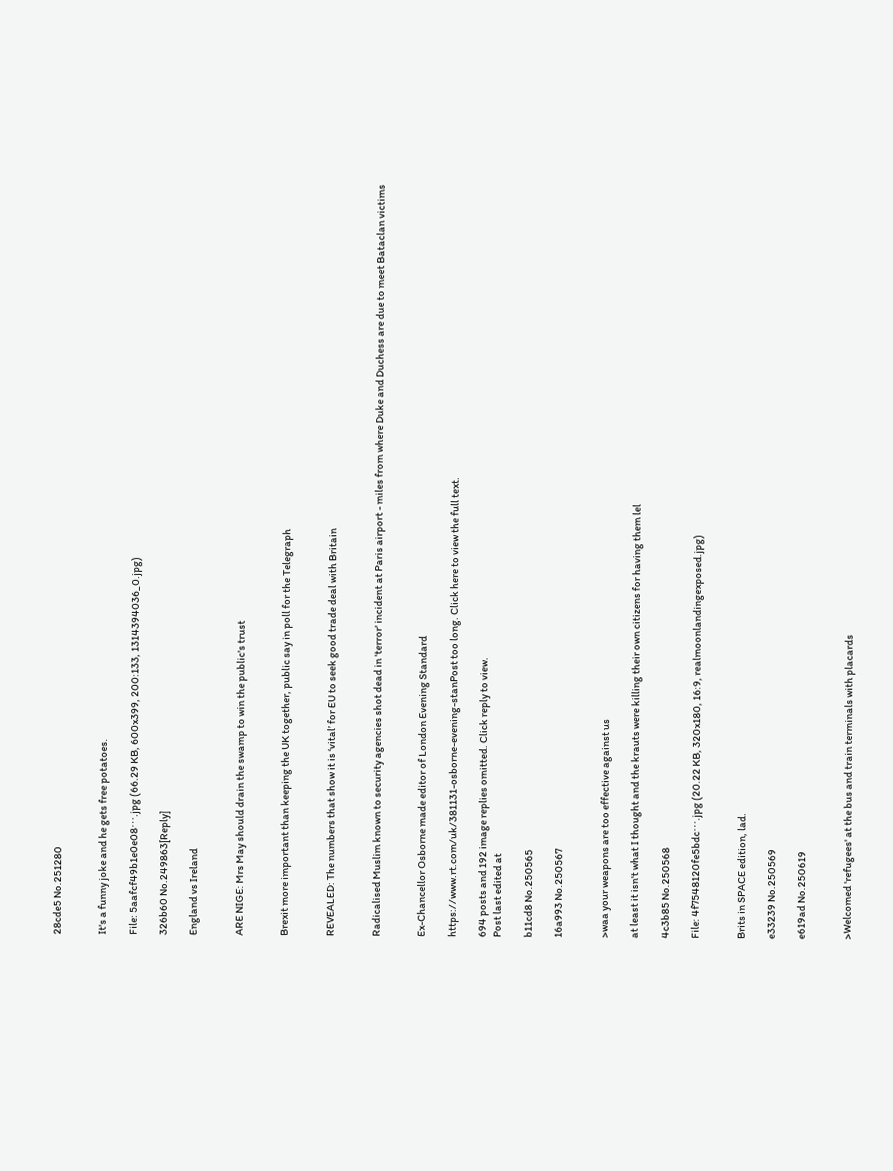28cde5 No.251280


It's a funny joke and he gets free potatoes.

File: 5aafcf49b1e0e08⋯.jpg (66.29 KB, 600x399, 200:133, 1314394036_0.jpg)

326b60 No.249863[Reply]

England vs Ireland


ARE NIGE: Mrs May should drain the swamp to win the public's trust


Brexit more important than keeping the UK together, public say in poll for the Telegraph


REVEALED: The numbers that show it is ‘vital’ for EU to seek good trade deal with Britain


Radicalised Muslim known to security agencies shot dead in 'terror' incident at Paris airport - miles from where Duke and Duchess are due to meet Bataclan victims


Ex-Chancellor Osborne made editor of London Evening Standard

https://www.rt.com/uk/381131-osborne-evening-stanPost too long. Click here to view the full text.

694 posts and 192 image replies omitted. Click reply to view.
Post last edited at

b11cd8 No.250565

16a993 No.250567


>waa your weapons are too effective against us

at least it isn't what I thought and the krauts were killing their own citizens for having them lel

4c3b85 No.250568

File: 4f7548120fe5bdc⋯.jpg (20.22 KB, 320x180, 16:9, realmoonlandingexposed.jpg)


Brits in SPACE edition, lad.

e33239 No.250569

e619ad No.250619


>Welcomed 'refugees' at the bus and train terminals with placards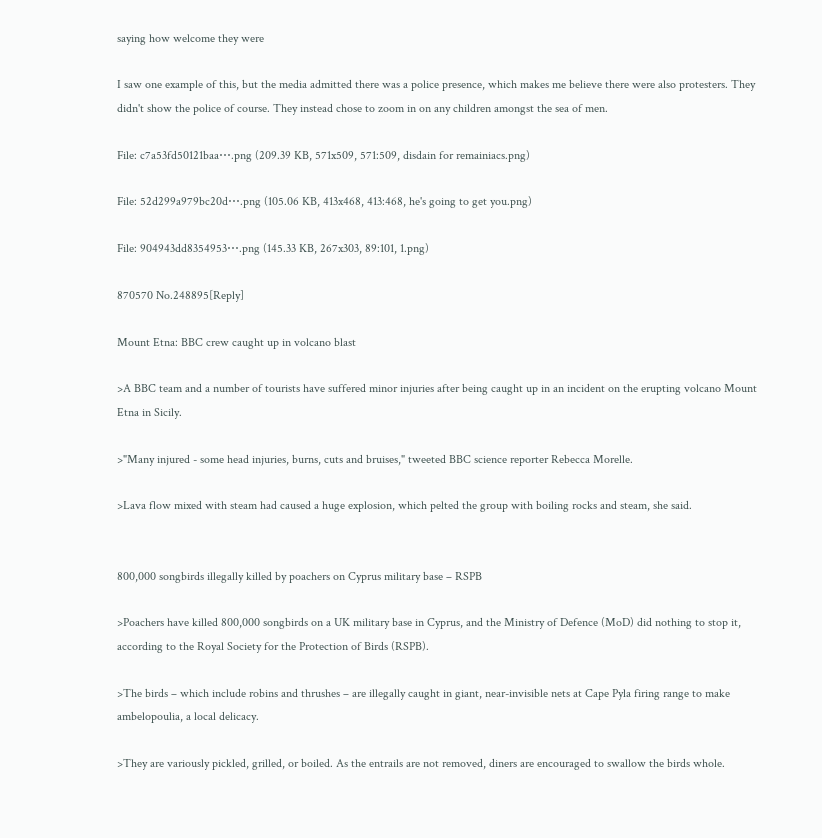saying how welcome they were

I saw one example of this, but the media admitted there was a police presence, which makes me believe there were also protesters. They didn't show the police of course. They instead chose to zoom in on any children amongst the sea of men.

File: c7a53fd50121baa⋯.png (209.39 KB, 571x509, 571:509, disdain for remainiacs.png)

File: 52d299a979bc20d⋯.png (105.06 KB, 413x468, 413:468, he's going to get you.png)

File: 904943dd8354953⋯.png (145.33 KB, 267x303, 89:101, 1.png)

870570 No.248895[Reply]

Mount Etna: BBC crew caught up in volcano blast

>A BBC team and a number of tourists have suffered minor injuries after being caught up in an incident on the erupting volcano Mount Etna in Sicily.

>"Many injured - some head injuries, burns, cuts and bruises," tweeted BBC science reporter Rebecca Morelle.

>Lava flow mixed with steam had caused a huge explosion, which pelted the group with boiling rocks and steam, she said.


800,000 songbirds illegally killed by poachers on Cyprus military base – RSPB

>Poachers have killed 800,000 songbirds on a UK military base in Cyprus, and the Ministry of Defence (MoD) did nothing to stop it, according to the Royal Society for the Protection of Birds (RSPB).

>The birds – which include robins and thrushes – are illegally caught in giant, near-invisible nets at Cape Pyla firing range to make ambelopoulia, a local delicacy.

>They are variously pickled, grilled, or boiled. As the entrails are not removed, diners are encouraged to swallow the birds whole.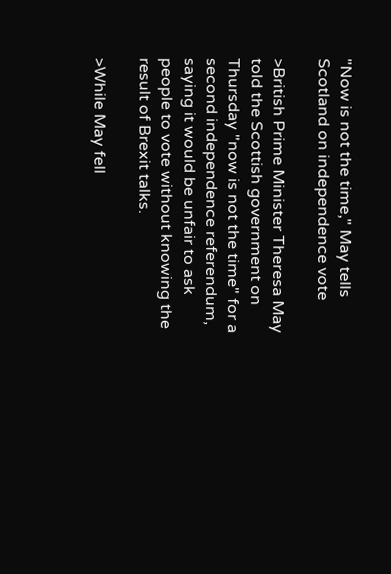"Now is not the time," May tells Scotland on independence vote

>British Prime Minister Theresa May told the Scottish government on Thursday "now is not the time" for a second independence referendum, saying it would be unfair to ask people to vote without knowing the result of Brexit talks.

>While May fell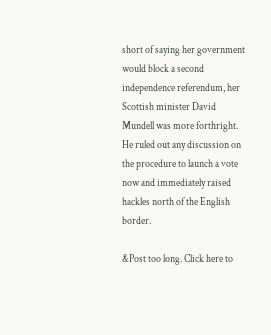short of saying her government would block a second independence referendum, her Scottish minister David Mundell was more forthright. He ruled out any discussion on the procedure to launch a vote now and immediately raised hackles north of the English border.

&Post too long. Click here to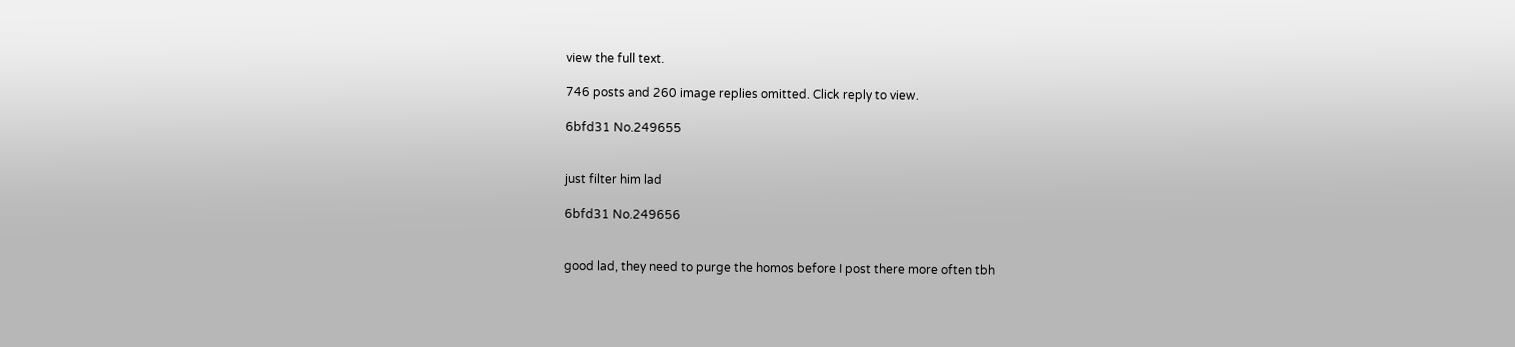view the full text.

746 posts and 260 image replies omitted. Click reply to view.

6bfd31 No.249655


just filter him lad

6bfd31 No.249656


good lad, they need to purge the homos before I post there more often tbh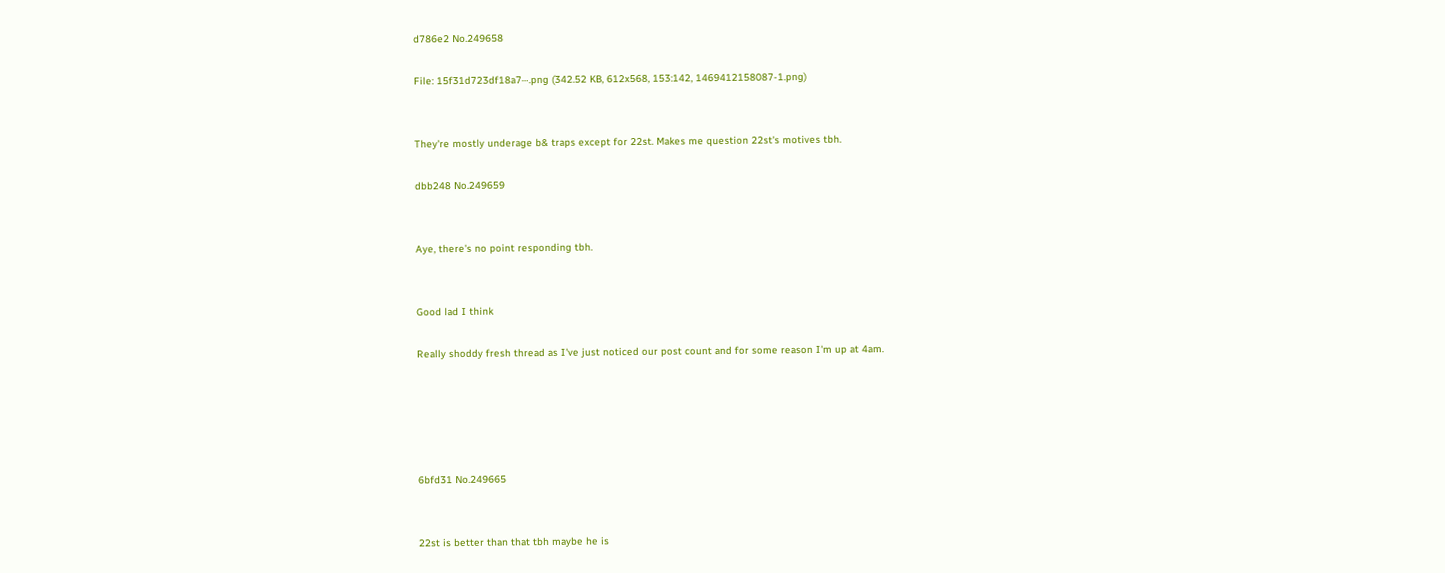d786e2 No.249658

File: 15f31d723df18a7⋯.png (342.52 KB, 612x568, 153:142, 1469412158087-1.png)


They're mostly underage b& traps except for 22st. Makes me question 22st's motives tbh.

dbb248 No.249659


Aye, there's no point responding tbh.


Good lad I think

Really shoddy fresh thread as I've just noticed our post count and for some reason I'm up at 4am.





6bfd31 No.249665


22st is better than that tbh maybe he is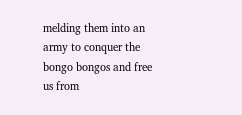melding them into an army to conquer the bongo bongos and free us from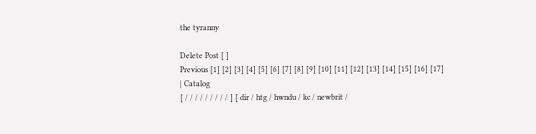the tyranny

Delete Post [ ]
Previous [1] [2] [3] [4] [5] [6] [7] [8] [9] [10] [11] [12] [13] [14] [15] [16] [17]
| Catalog
[ / / / / / / / / / ] [ dir / htg / hwndu / kc / newbrit /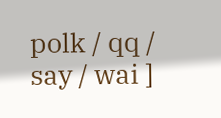polk / qq / say / wai ]